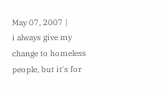May 07, 2007 |
i always give my change to homeless people, but it's for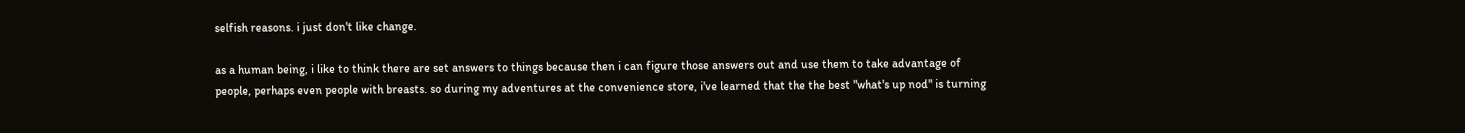selfish reasons. i just don't like change.

as a human being, i like to think there are set answers to things because then i can figure those answers out and use them to take advantage of people, perhaps even people with breasts. so during my adventures at the convenience store, i've learned that the the best "what's up nod" is turning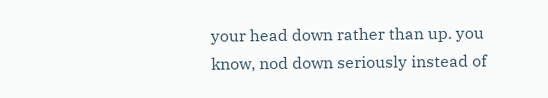your head down rather than up. you know, nod down seriously instead of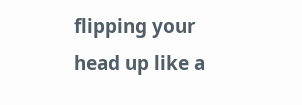flipping your head up like a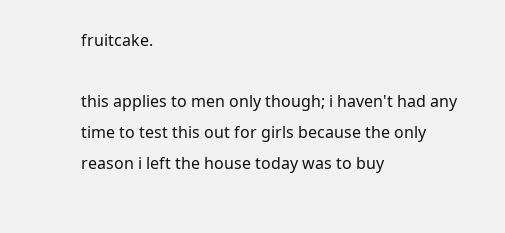fruitcake.

this applies to men only though; i haven't had any time to test this out for girls because the only reason i left the house today was to buy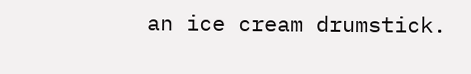an ice cream drumstick.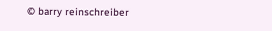© barry reinschreiber